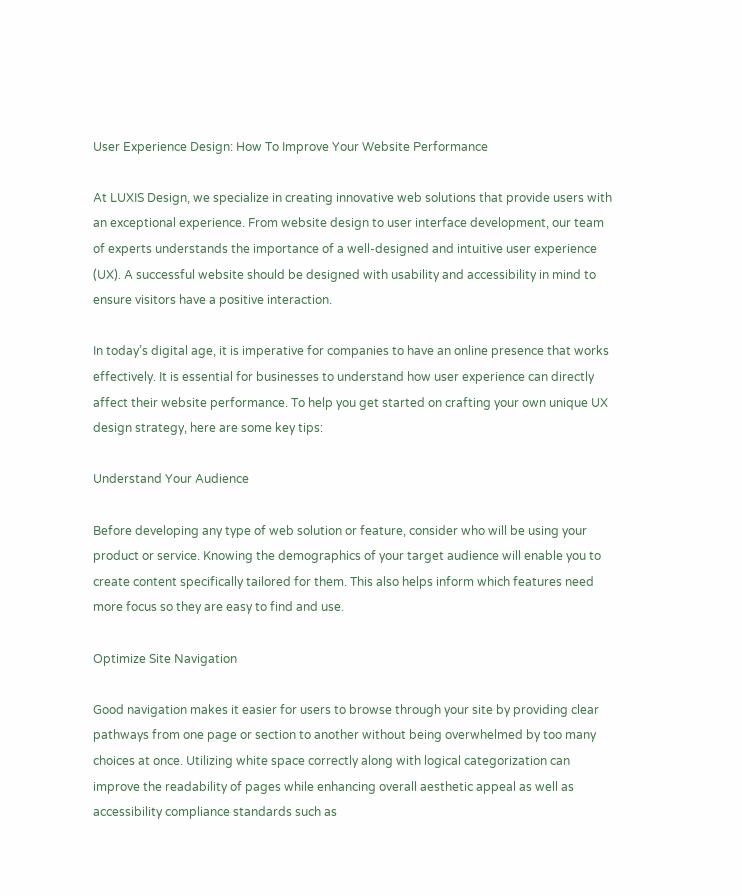User Experience Design: How To Improve Your Website Performance

At LUXIS Design, we specialize in creating innovative web solutions that provide users with an exceptional experience. From website design to user interface development, our team of experts understands the importance of a well-designed and intuitive user experience (UX). A successful website should be designed with usability and accessibility in mind to ensure visitors have a positive interaction.

In today’s digital age, it is imperative for companies to have an online presence that works effectively. It is essential for businesses to understand how user experience can directly affect their website performance. To help you get started on crafting your own unique UX design strategy, here are some key tips:

Understand Your Audience

Before developing any type of web solution or feature, consider who will be using your product or service. Knowing the demographics of your target audience will enable you to create content specifically tailored for them. This also helps inform which features need more focus so they are easy to find and use.

Optimize Site Navigation

Good navigation makes it easier for users to browse through your site by providing clear pathways from one page or section to another without being overwhelmed by too many choices at once. Utilizing white space correctly along with logical categorization can improve the readability of pages while enhancing overall aesthetic appeal as well as accessibility compliance standards such as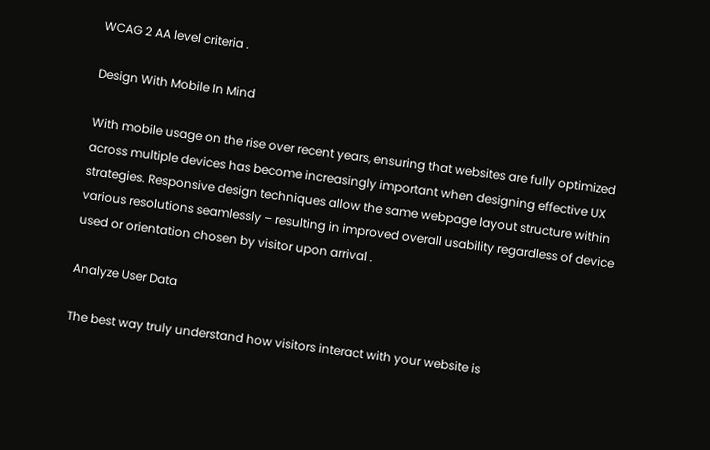WCAG 2 AA level criteria .

Design With Mobile In Mind

With mobile usage on the rise over recent years, ensuring that websites are fully optimized across multiple devices has become increasingly important when designing effective UX strategies. Responsive design techniques allow the same webpage layout structure within various resolutions seamlessly – resulting in improved overall usability regardless of device used or orientation chosen by visitor upon arrival .

Analyze User Data

The best way truly understand how visitors interact with your website is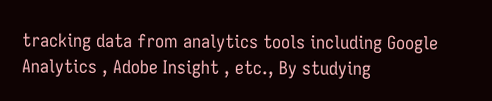tracking data from analytics tools including Google Analytics , Adobe Insight , etc., By studying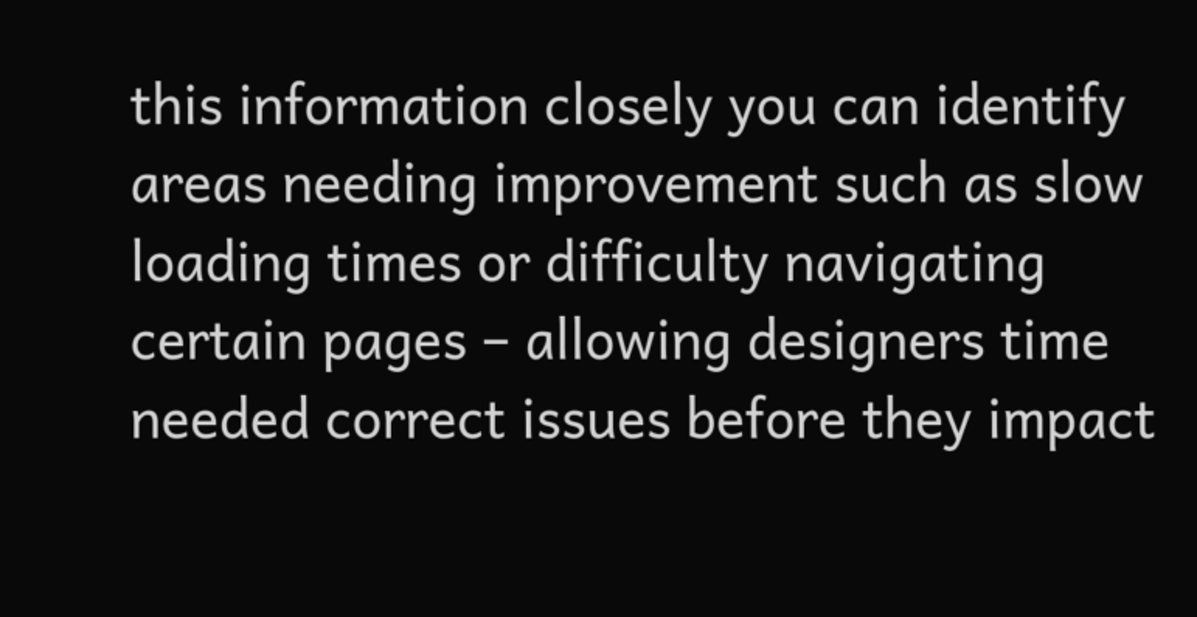this information closely you can identify areas needing improvement such as slow loading times or difficulty navigating certain pages – allowing designers time needed correct issues before they impact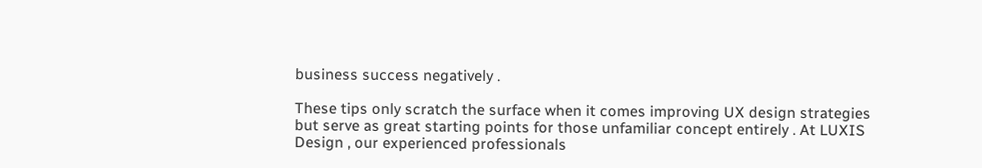business success negatively .

These tips only scratch the surface when it comes improving UX design strategies but serve as great starting points for those unfamiliar concept entirely . At LUXIS Design , our experienced professionals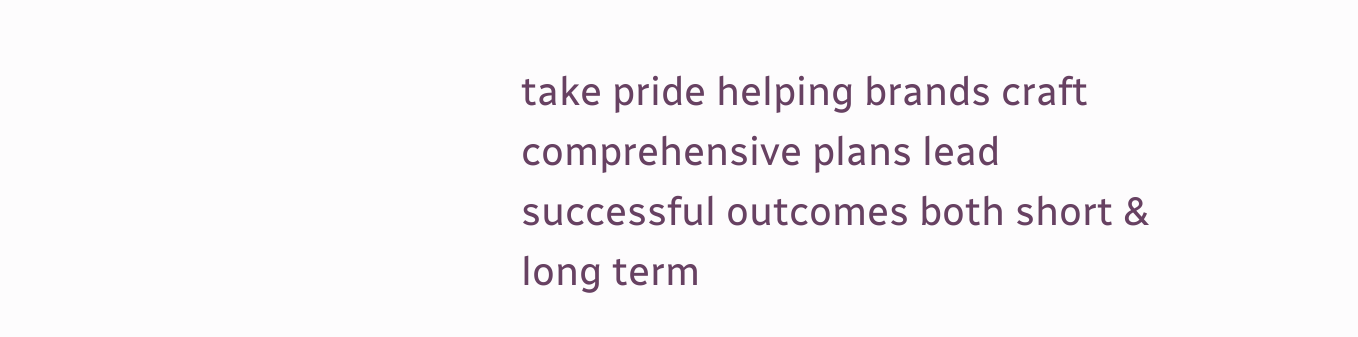take pride helping brands craft comprehensive plans lead successful outcomes both short & long term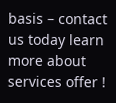basis – contact us today learn more about services offer !